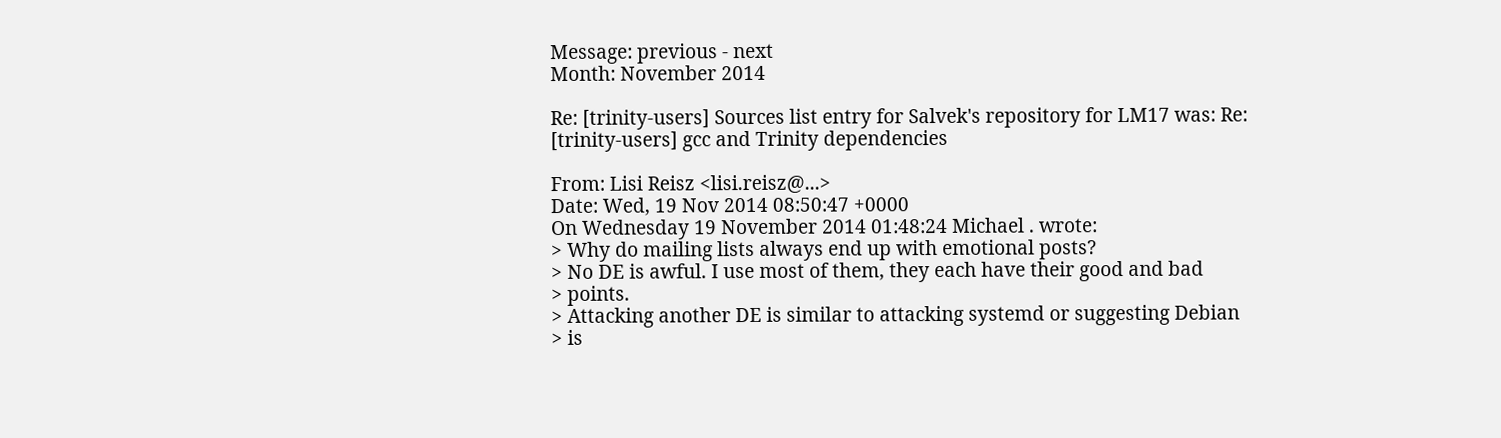Message: previous - next
Month: November 2014

Re: [trinity-users] Sources list entry for Salvek's repository for LM17 was: Re: [trinity-users] gcc and Trinity dependencies

From: Lisi Reisz <lisi.reisz@...>
Date: Wed, 19 Nov 2014 08:50:47 +0000
On Wednesday 19 November 2014 01:48:24 Michael . wrote:
> Why do mailing lists always end up with emotional posts?
> No DE is awful. I use most of them, they each have their good and bad
> points.
> Attacking another DE is similar to attacking systemd or suggesting Debian
> is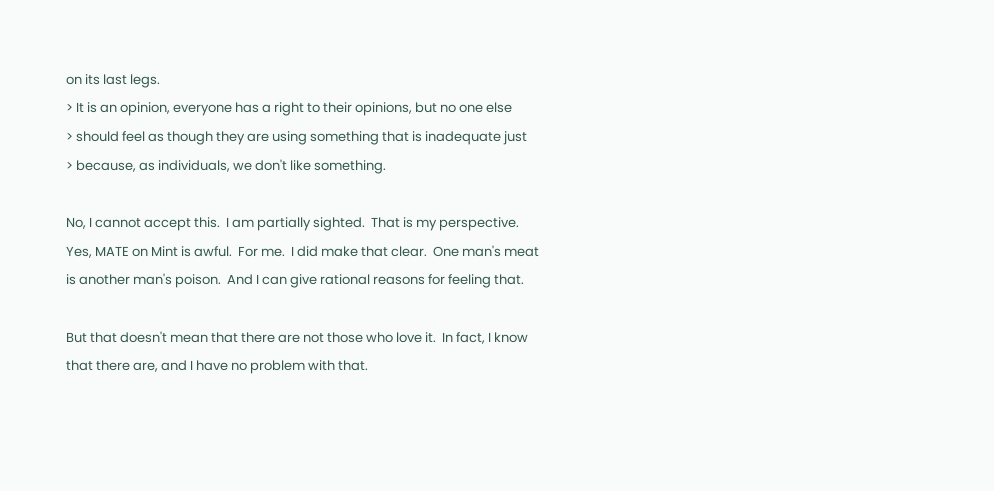on its last legs.
> It is an opinion, everyone has a right to their opinions, but no one else
> should feel as though they are using something that is inadequate just
> because, as individuals, we don't like something.

No, I cannot accept this.  I am partially sighted.  That is my perspective.
Yes, MATE on Mint is awful.  For me.  I did make that clear.  One man's meat
is another man's poison.  And I can give rational reasons for feeling that.

But that doesn't mean that there are not those who love it.  In fact, I know
that there are, and I have no problem with that.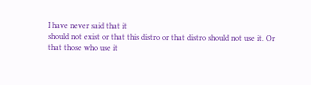I have never said that it
should not exist or that this distro or that distro should not use it. Or
that those who use it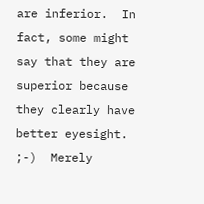are inferior.  In fact, some might say that they are
superior because they clearly have better eyesight. ;-)  Merely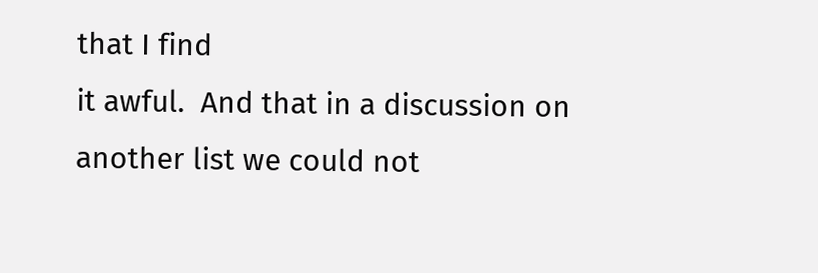that I find
it awful.  And that in a discussion on another list we could not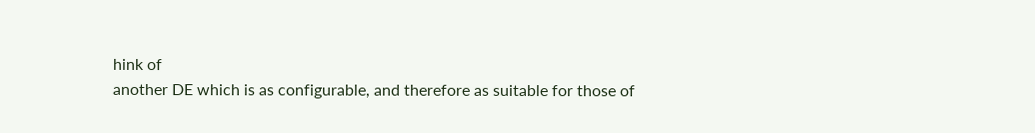hink of
another DE which is as configurable, and therefore as suitable for those of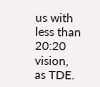us with less than 20:20 vision, as TDE.